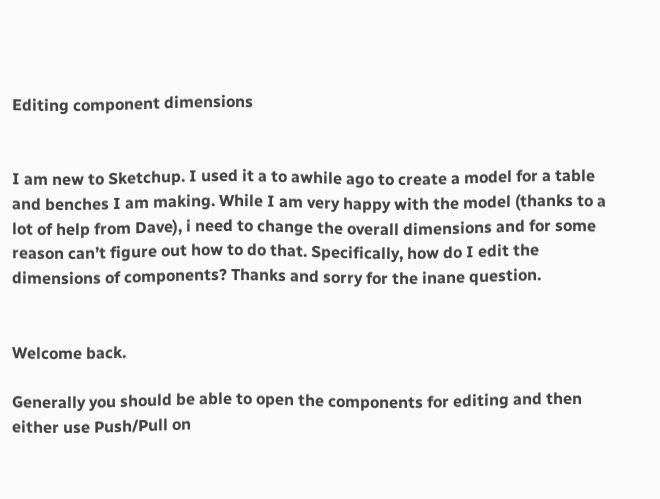Editing component dimensions


I am new to Sketchup. I used it a to awhile ago to create a model for a table and benches I am making. While I am very happy with the model (thanks to a lot of help from Dave), i need to change the overall dimensions and for some reason can’t figure out how to do that. Specifically, how do I edit the dimensions of components? Thanks and sorry for the inane question.


Welcome back.

Generally you should be able to open the components for editing and then either use Push/Pull on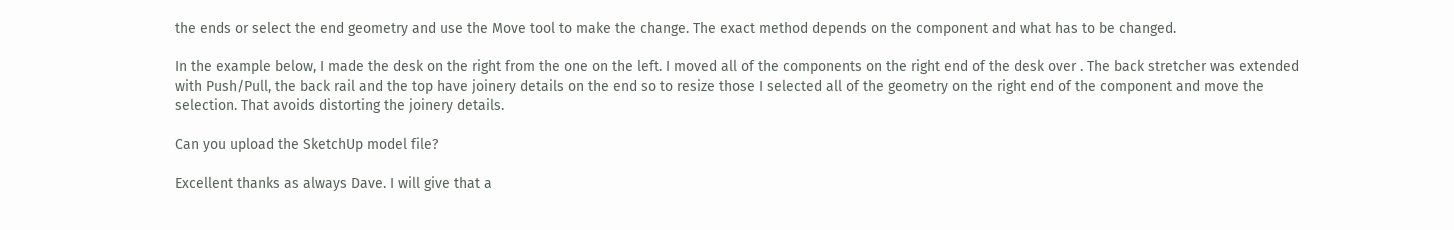the ends or select the end geometry and use the Move tool to make the change. The exact method depends on the component and what has to be changed.

In the example below, I made the desk on the right from the one on the left. I moved all of the components on the right end of the desk over . The back stretcher was extended with Push/Pull, the back rail and the top have joinery details on the end so to resize those I selected all of the geometry on the right end of the component and move the selection. That avoids distorting the joinery details.

Can you upload the SketchUp model file?

Excellent thanks as always Dave. I will give that a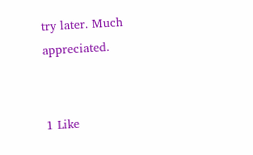try later. Much appreciated.


1 Like